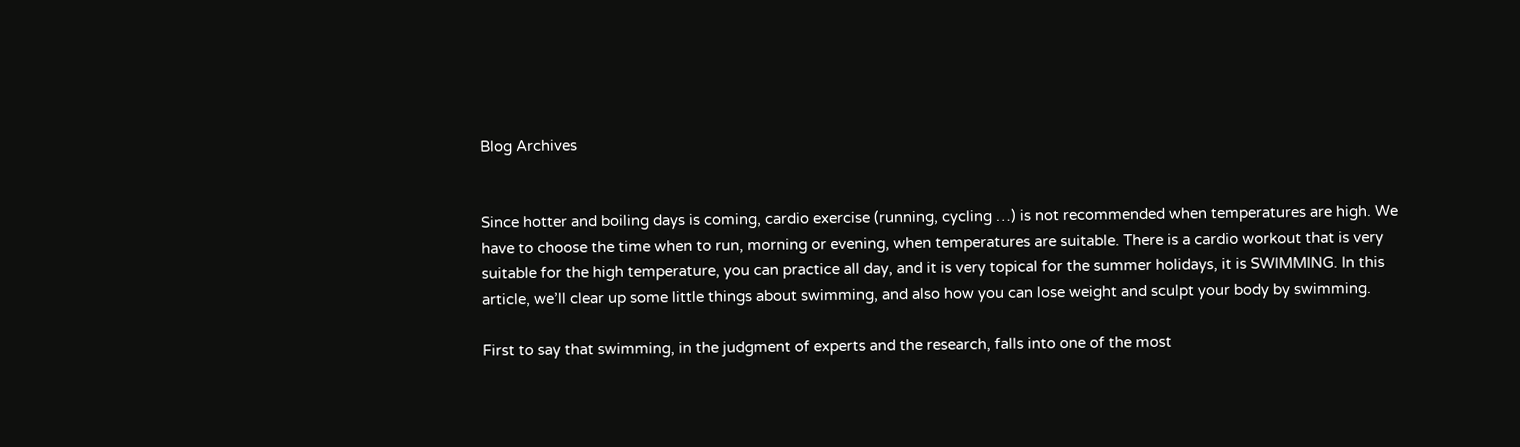Blog Archives


Since hotter and boiling days is coming, cardio exercise (running, cycling …) is not recommended when temperatures are high. We have to choose the time when to run, morning or evening, when temperatures are suitable. There is a cardio workout that is very suitable for the high temperature, you can practice all day, and it is very topical for the summer holidays, it is SWIMMING. In this article, we’ll clear up some little things about swimming, and also how you can lose weight and sculpt your body by swimming.

First to say that swimming, in the judgment of experts and the research, falls into one of the most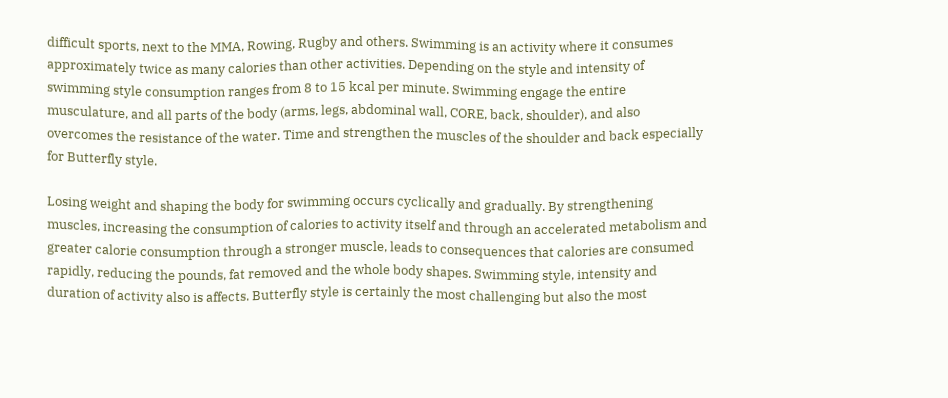difficult sports, next to the MMA, Rowing, Rugby and others. Swimming is an activity where it consumes approximately twice as many calories than other activities. Depending on the style and intensity of swimming style consumption ranges from 8 to 15 kcal per minute. Swimming engage the entire musculature, and all parts of the body (arms, legs, abdominal wall, CORE, back, shoulder), and also overcomes the resistance of the water. Time and strengthen the muscles of the shoulder and back especially for Butterfly style.

Losing weight and shaping the body for swimming occurs cyclically and gradually. By strengthening muscles, increasing the consumption of calories to activity itself and through an accelerated metabolism and greater calorie consumption through a stronger muscle, leads to consequences that calories are consumed rapidly, reducing the pounds, fat removed and the whole body shapes. Swimming style, intensity and duration of activity also is affects. Butterfly style is certainly the most challenging but also the most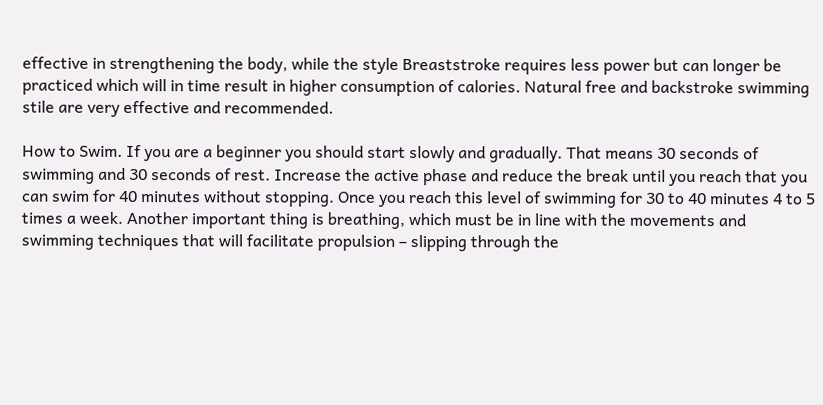effective in strengthening the body, while the style Breaststroke requires less power but can longer be practiced which will in time result in higher consumption of calories. Natural free and backstroke swimming stile are very effective and recommended.

How to Swim. If you are a beginner you should start slowly and gradually. That means 30 seconds of swimming and 30 seconds of rest. Increase the active phase and reduce the break until you reach that you can swim for 40 minutes without stopping. Once you reach this level of swimming for 30 to 40 minutes 4 to 5 times a week. Another important thing is breathing, which must be in line with the movements and swimming techniques that will facilitate propulsion – slipping through the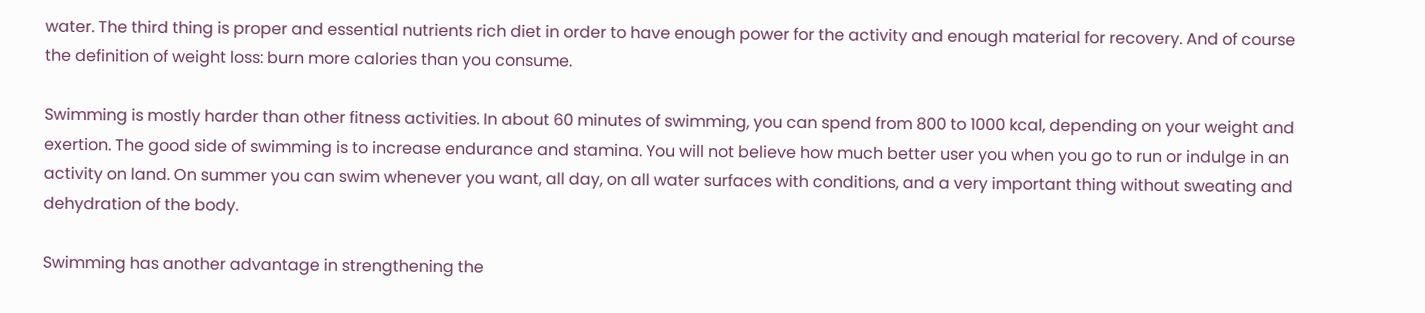water. The third thing is proper and essential nutrients rich diet in order to have enough power for the activity and enough material for recovery. And of course the definition of weight loss: burn more calories than you consume.

Swimming is mostly harder than other fitness activities. In about 60 minutes of swimming, you can spend from 800 to 1000 kcal, depending on your weight and exertion. The good side of swimming is to increase endurance and stamina. You will not believe how much better user you when you go to run or indulge in an activity on land. On summer you can swim whenever you want, all day, on all water surfaces with conditions, and a very important thing without sweating and dehydration of the body.

Swimming has another advantage in strengthening the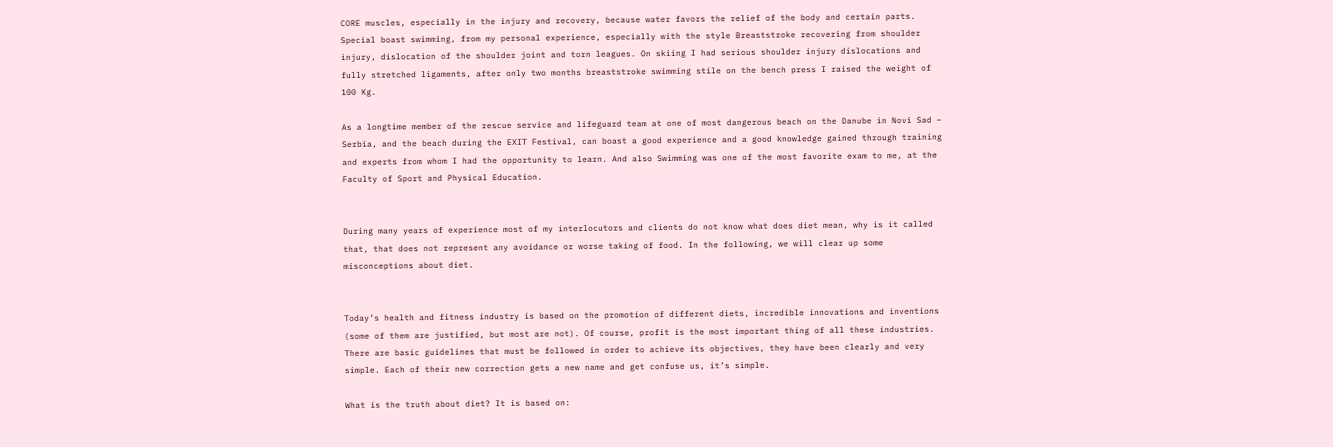CORE muscles, especially in the injury and recovery, because water favors the relief of the body and certain parts. Special boast swimming, from my personal experience, especially with the style Breaststroke recovering from shoulder injury, dislocation of the shoulder joint and torn leagues. On skiing I had serious shoulder injury dislocations and fully stretched ligaments, after only two months breaststroke swimming stile on the bench press I raised the weight of 100 Kg.

As a longtime member of the rescue service and lifeguard team at one of most dangerous beach on the Danube in Novi Sad – Serbia, and the beach during the EXIT Festival, can boast a good experience and a good knowledge gained through training and experts from whom I had the opportunity to learn. And also Swimming was one of the most favorite exam to me, at the Faculty of Sport and Physical Education.


During many years of experience most of my interlocutors and clients do not know what does diet mean, why is it called that, that does not represent any avoidance or worse taking of food. In the following, we will clear up some misconceptions about diet.


Today’s health and fitness industry is based on the promotion of different diets, incredible innovations and inventions (some of them are justified, but most are not). Of course, profit is the most important thing of all these industries. There are basic guidelines that must be followed in order to achieve its objectives, they have been clearly and very simple. Each of their new correction gets a new name and get confuse us, it’s simple.

What is the truth about diet? It is based on: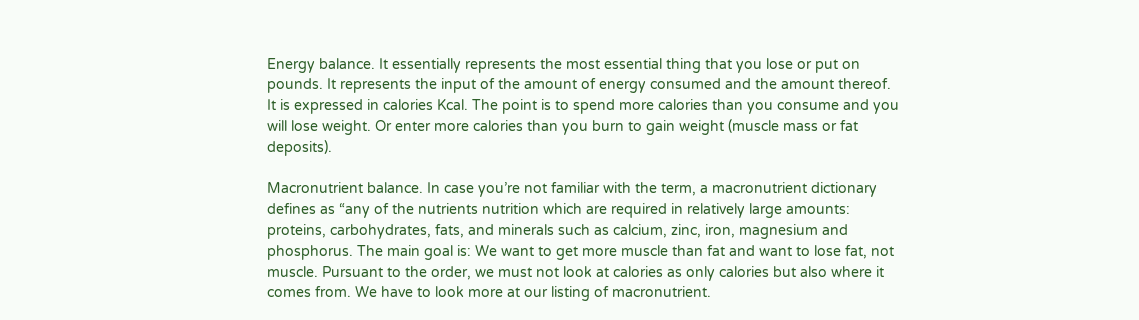Energy balance. It essentially represents the most essential thing that you lose or put on pounds. It represents the input of the amount of energy consumed and the amount thereof. It is expressed in calories Kcal. The point is to spend more calories than you consume and you will lose weight. Or enter more calories than you burn to gain weight (muscle mass or fat deposits).

Macronutrient balance. In case you’re not familiar with the term, a macronutrient dictionary defines as “any of the nutrients nutrition which are required in relatively large amounts: proteins, carbohydrates, fats, and minerals such as calcium, zinc, iron, magnesium and phosphorus. The main goal is: We want to get more muscle than fat and want to lose fat, not muscle. Pursuant to the order, we must not look at calories as only calories but also where it comes from. We have to look more at our listing of macronutrient.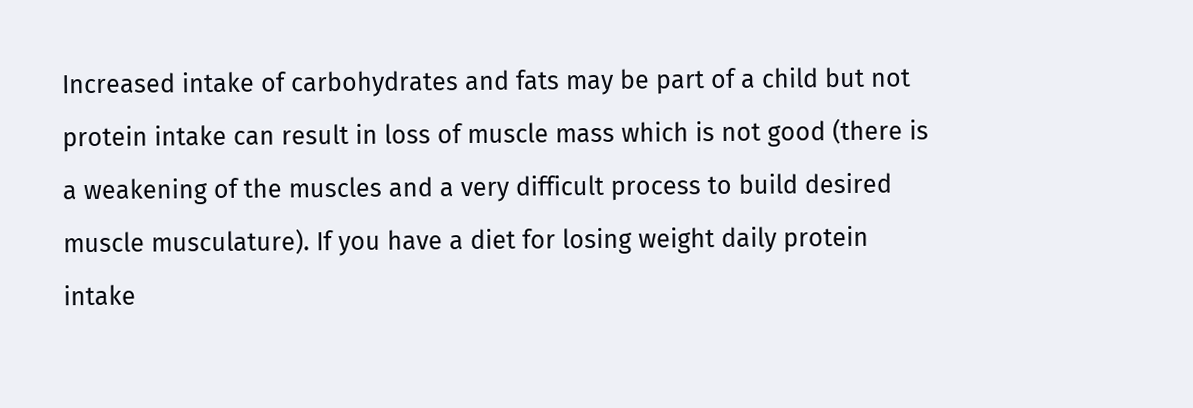Increased intake of carbohydrates and fats may be part of a child but not protein intake can result in loss of muscle mass which is not good (there is a weakening of the muscles and a very difficult process to build desired muscle musculature). If you have a diet for losing weight daily protein intake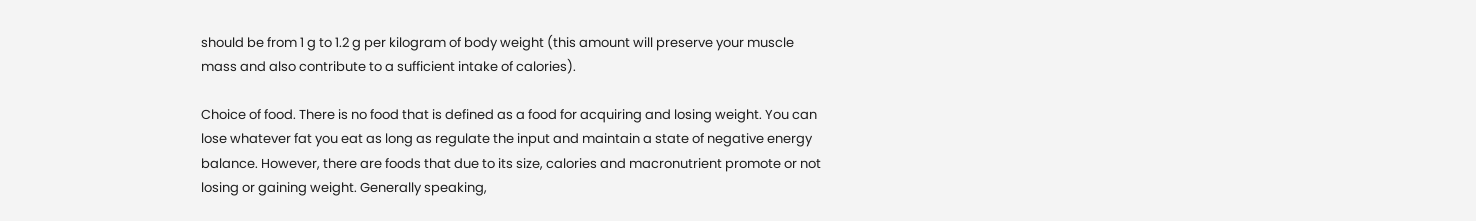should be from 1 g to 1.2 g per kilogram of body weight (this amount will preserve your muscle mass and also contribute to a sufficient intake of calories).

Choice of food. There is no food that is defined as a food for acquiring and losing weight. You can lose whatever fat you eat as long as regulate the input and maintain a state of negative energy balance. However, there are foods that due to its size, calories and macronutrient promote or not losing or gaining weight. Generally speaking,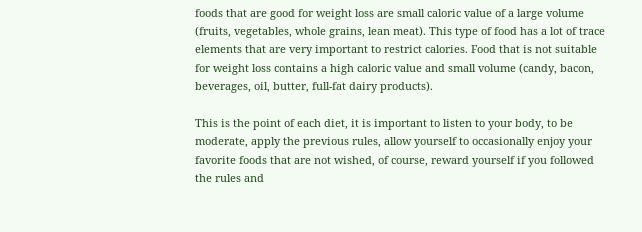foods that are good for weight loss are small caloric value of a large volume (fruits, vegetables, whole grains, lean meat). This type of food has a lot of trace elements that are very important to restrict calories. Food that is not suitable for weight loss contains a high caloric value and small volume (candy, bacon, beverages, oil, butter, full-fat dairy products).

This is the point of each diet, it is important to listen to your body, to be moderate, apply the previous rules, allow yourself to occasionally enjoy your favorite foods that are not wished, of course, reward yourself if you followed the rules and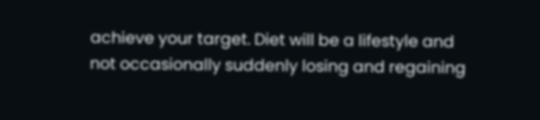achieve your target. Diet will be a lifestyle and not occasionally suddenly losing and regaining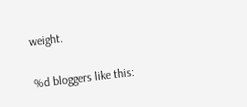weight.

%d bloggers like this: